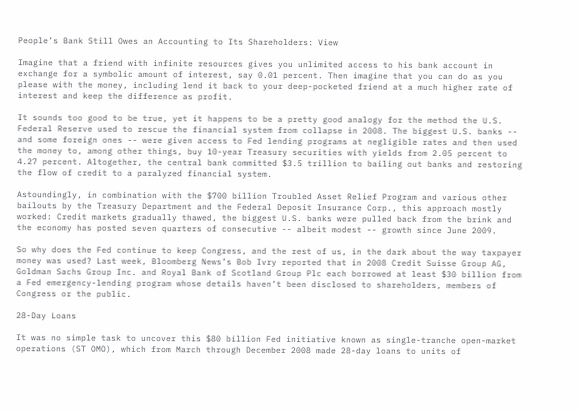People’s Bank Still Owes an Accounting to Its Shareholders: View

Imagine that a friend with infinite resources gives you unlimited access to his bank account in exchange for a symbolic amount of interest, say 0.01 percent. Then imagine that you can do as you please with the money, including lend it back to your deep-pocketed friend at a much higher rate of interest and keep the difference as profit.

It sounds too good to be true, yet it happens to be a pretty good analogy for the method the U.S. Federal Reserve used to rescue the financial system from collapse in 2008. The biggest U.S. banks -- and some foreign ones -- were given access to Fed lending programs at negligible rates and then used the money to, among other things, buy 10-year Treasury securities with yields from 2.05 percent to 4.27 percent. Altogether, the central bank committed $3.5 trillion to bailing out banks and restoring the flow of credit to a paralyzed financial system.

Astoundingly, in combination with the $700 billion Troubled Asset Relief Program and various other bailouts by the Treasury Department and the Federal Deposit Insurance Corp., this approach mostly worked: Credit markets gradually thawed, the biggest U.S. banks were pulled back from the brink and the economy has posted seven quarters of consecutive -- albeit modest -- growth since June 2009.

So why does the Fed continue to keep Congress, and the rest of us, in the dark about the way taxpayer money was used? Last week, Bloomberg News’s Bob Ivry reported that in 2008 Credit Suisse Group AG, Goldman Sachs Group Inc. and Royal Bank of Scotland Group Plc each borrowed at least $30 billion from a Fed emergency-lending program whose details haven’t been disclosed to shareholders, members of Congress or the public.

28-Day Loans

It was no simple task to uncover this $80 billion Fed initiative known as single-tranche open-market operations (ST OMO), which from March through December 2008 made 28-day loans to units of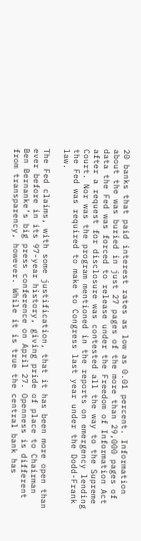20 banks that paid interest rates as low as 0.01 percent. Information about the was buried in just 27 pages of the more than 29,000 pages of data the Fed was forced to release under the Freedom of Information Act after a request for disclosure was contested all the way to the Supreme Court. Nor was the program mentioned in the reports on emergency lending the Fed was required to make to Congress last year under the Dodd-Frank law.

The Fed claims, with some justification, that it has been more open than ever before in its 97-year history, giving pride of place to Chairman Ben Bernanke’s big press conference on April 27. Openness is different from transparency, however. While it is true the central bank has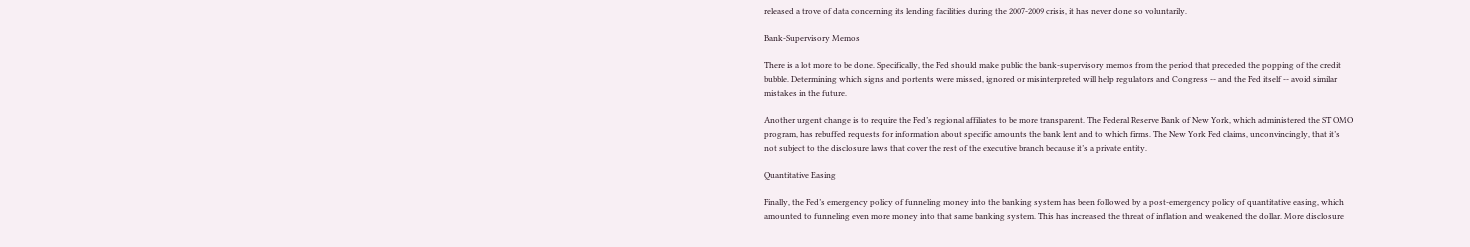released a trove of data concerning its lending facilities during the 2007-2009 crisis, it has never done so voluntarily.

Bank-Supervisory Memos

There is a lot more to be done. Specifically, the Fed should make public the bank-supervisory memos from the period that preceded the popping of the credit bubble. Determining which signs and portents were missed, ignored or misinterpreted will help regulators and Congress -- and the Fed itself -- avoid similar mistakes in the future.

Another urgent change is to require the Fed’s regional affiliates to be more transparent. The Federal Reserve Bank of New York, which administered the ST OMO program, has rebuffed requests for information about specific amounts the bank lent and to which firms. The New York Fed claims, unconvincingly, that it’s not subject to the disclosure laws that cover the rest of the executive branch because it’s a private entity.

Quantitative Easing

Finally, the Fed’s emergency policy of funneling money into the banking system has been followed by a post-emergency policy of quantitative easing, which amounted to funneling even more money into that same banking system. This has increased the threat of inflation and weakened the dollar. More disclosure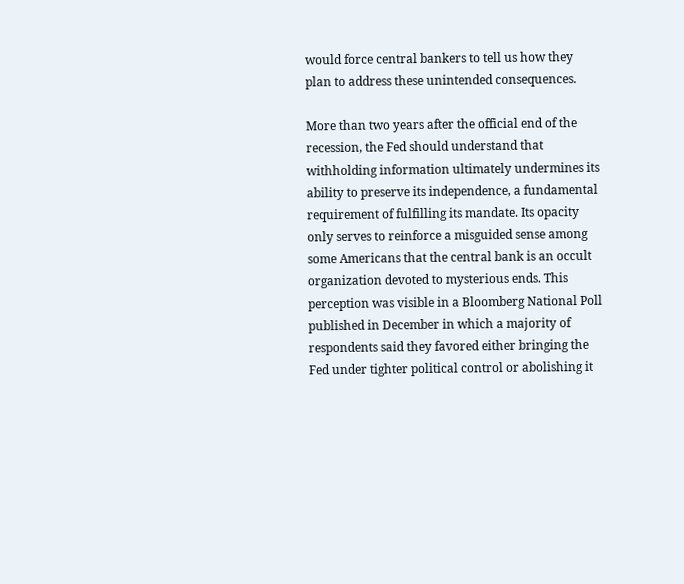would force central bankers to tell us how they plan to address these unintended consequences.

More than two years after the official end of the recession, the Fed should understand that withholding information ultimately undermines its ability to preserve its independence, a fundamental requirement of fulfilling its mandate. Its opacity only serves to reinforce a misguided sense among some Americans that the central bank is an occult organization devoted to mysterious ends. This perception was visible in a Bloomberg National Poll published in December in which a majority of respondents said they favored either bringing the Fed under tighter political control or abolishing it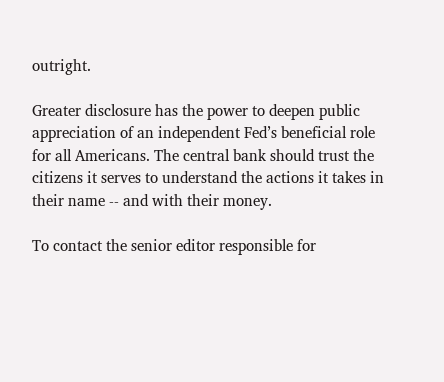outright.

Greater disclosure has the power to deepen public appreciation of an independent Fed’s beneficial role for all Americans. The central bank should trust the citizens it serves to understand the actions it takes in their name -- and with their money.

To contact the senior editor responsible for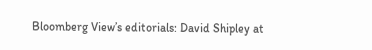Bloomberg View’s editorials: David Shipley at